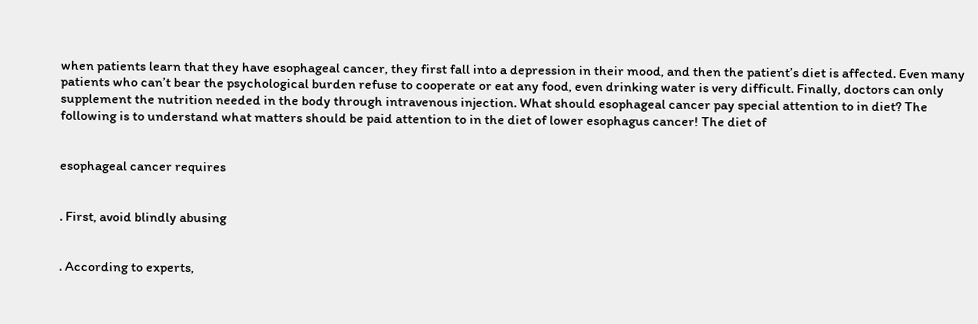when patients learn that they have esophageal cancer, they first fall into a depression in their mood, and then the patient’s diet is affected. Even many patients who can’t bear the psychological burden refuse to cooperate or eat any food, even drinking water is very difficult. Finally, doctors can only supplement the nutrition needed in the body through intravenous injection. What should esophageal cancer pay special attention to in diet? The following is to understand what matters should be paid attention to in the diet of lower esophagus cancer! The diet of


esophageal cancer requires


. First, avoid blindly abusing


. According to experts,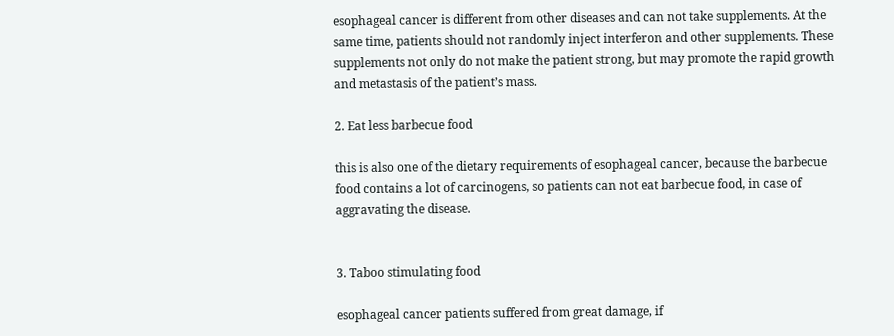esophageal cancer is different from other diseases and can not take supplements. At the same time, patients should not randomly inject interferon and other supplements. These supplements not only do not make the patient strong, but may promote the rapid growth and metastasis of the patient’s mass.

2. Eat less barbecue food

this is also one of the dietary requirements of esophageal cancer, because the barbecue food contains a lot of carcinogens, so patients can not eat barbecue food, in case of aggravating the disease.


3. Taboo stimulating food

esophageal cancer patients suffered from great damage, if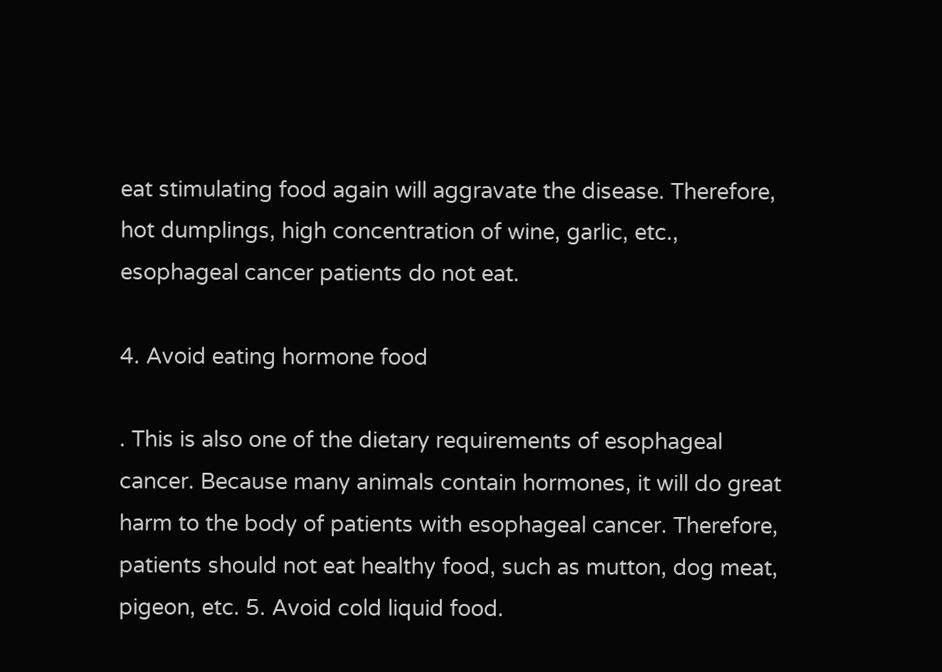eat stimulating food again will aggravate the disease. Therefore, hot dumplings, high concentration of wine, garlic, etc., esophageal cancer patients do not eat.

4. Avoid eating hormone food

. This is also one of the dietary requirements of esophageal cancer. Because many animals contain hormones, it will do great harm to the body of patients with esophageal cancer. Therefore, patients should not eat healthy food, such as mutton, dog meat, pigeon, etc. 5. Avoid cold liquid food.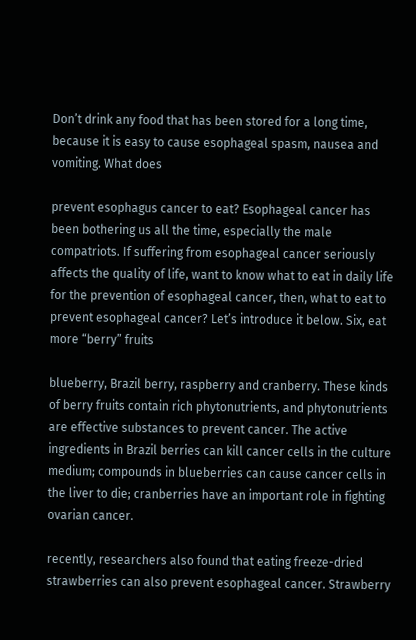Don’t drink any food that has been stored for a long time, because it is easy to cause esophageal spasm, nausea and vomiting. What does

prevent esophagus cancer to eat? Esophageal cancer has been bothering us all the time, especially the male compatriots. If suffering from esophageal cancer seriously affects the quality of life, want to know what to eat in daily life for the prevention of esophageal cancer, then, what to eat to prevent esophageal cancer? Let’s introduce it below. Six, eat more “berry” fruits

blueberry, Brazil berry, raspberry and cranberry. These kinds of berry fruits contain rich phytonutrients, and phytonutrients are effective substances to prevent cancer. The active ingredients in Brazil berries can kill cancer cells in the culture medium; compounds in blueberries can cause cancer cells in the liver to die; cranberries have an important role in fighting ovarian cancer.

recently, researchers also found that eating freeze-dried strawberries can also prevent esophageal cancer. Strawberry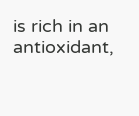is rich in an antioxidant,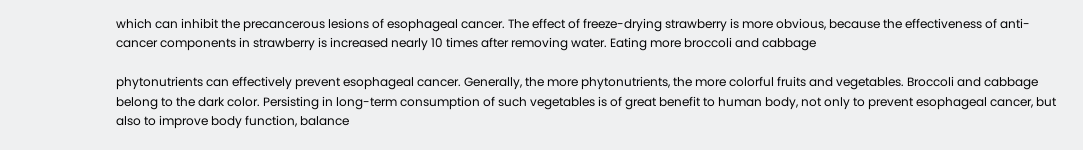which can inhibit the precancerous lesions of esophageal cancer. The effect of freeze-drying strawberry is more obvious, because the effectiveness of anti-cancer components in strawberry is increased nearly 10 times after removing water. Eating more broccoli and cabbage

phytonutrients can effectively prevent esophageal cancer. Generally, the more phytonutrients, the more colorful fruits and vegetables. Broccoli and cabbage belong to the dark color. Persisting in long-term consumption of such vegetables is of great benefit to human body, not only to prevent esophageal cancer, but also to improve body function, balance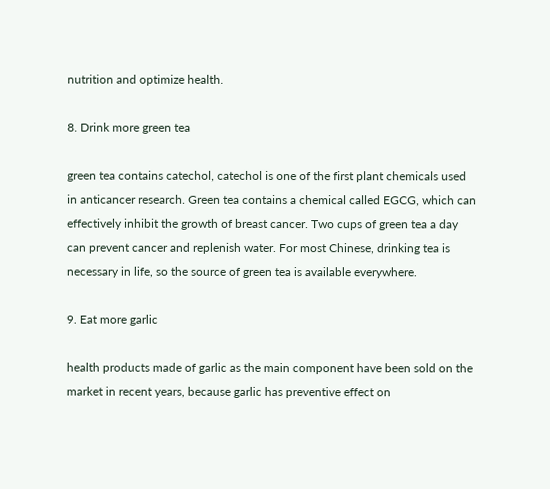nutrition and optimize health.

8. Drink more green tea

green tea contains catechol, catechol is one of the first plant chemicals used in anticancer research. Green tea contains a chemical called EGCG, which can effectively inhibit the growth of breast cancer. Two cups of green tea a day can prevent cancer and replenish water. For most Chinese, drinking tea is necessary in life, so the source of green tea is available everywhere.

9. Eat more garlic

health products made of garlic as the main component have been sold on the market in recent years, because garlic has preventive effect on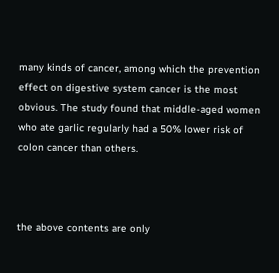many kinds of cancer, among which the prevention effect on digestive system cancer is the most obvious. The study found that middle-aged women who ate garlic regularly had a 50% lower risk of colon cancer than others.



the above contents are only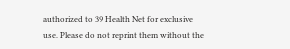authorized to 39 Health Net for exclusive use. Please do not reprint them without the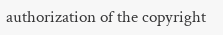authorization of the copyright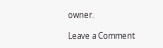owner.

Leave a Comment